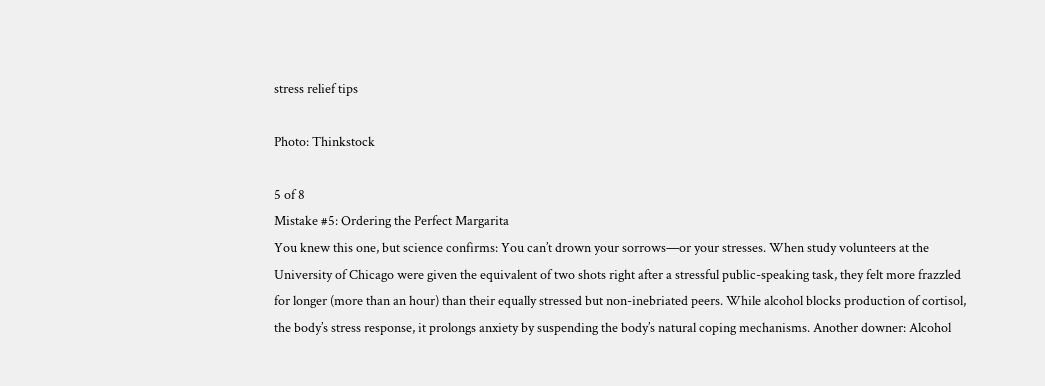stress relief tips

Photo: Thinkstock

5 of 8
Mistake #5: Ordering the Perfect Margarita
You knew this one, but science confirms: You can’t drown your sorrows—or your stresses. When study volunteers at the University of Chicago were given the equivalent of two shots right after a stressful public-speaking task, they felt more frazzled for longer (more than an hour) than their equally stressed but non-inebriated peers. While alcohol blocks production of cortisol, the body’s stress response, it prolongs anxiety by suspending the body’s natural coping mechanisms. Another downer: Alcohol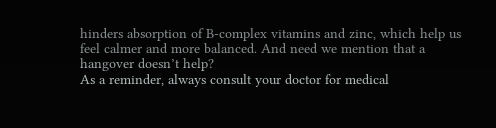hinders absorption of B-complex vitamins and zinc, which help us feel calmer and more balanced. And need we mention that a hangover doesn’t help?
As a reminder, always consult your doctor for medical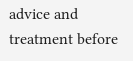advice and treatment before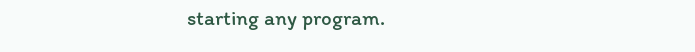starting any program.